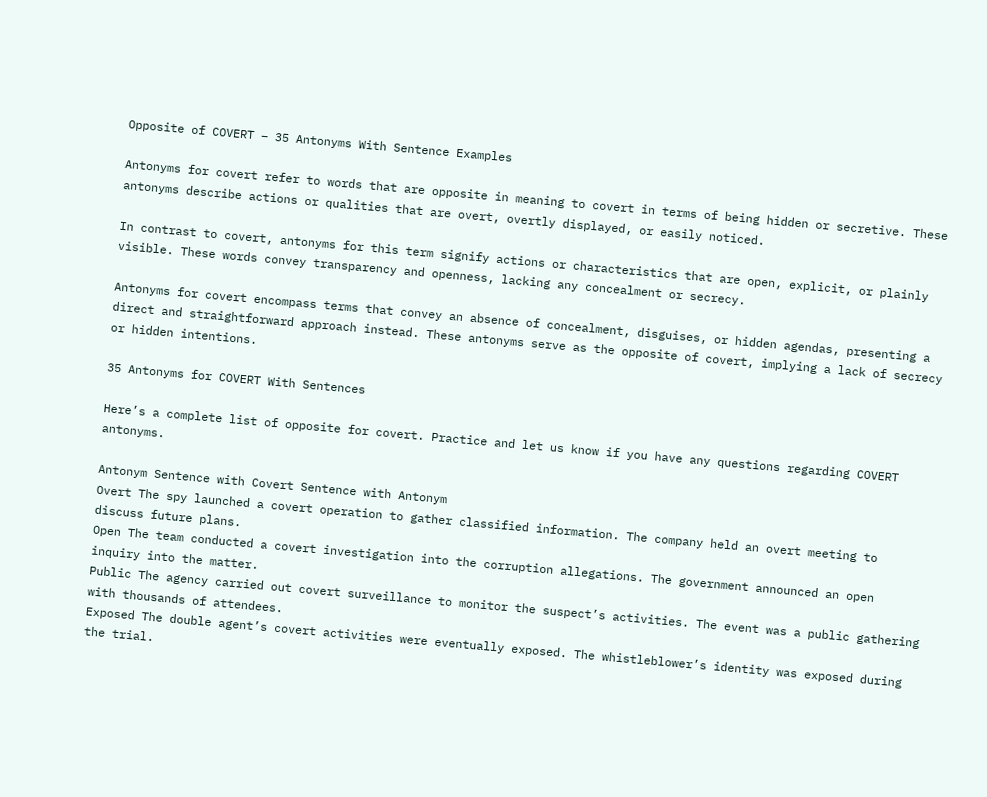Opposite of COVERT – 35 Antonyms With Sentence Examples

Antonyms for covert refer to words that are opposite in meaning to covert in terms of being hidden or secretive. These antonyms describe actions or qualities that are overt, overtly displayed, or easily noticed.

In contrast to covert, antonyms for this term signify actions or characteristics that are open, explicit, or plainly visible. These words convey transparency and openness, lacking any concealment or secrecy.

Antonyms for covert encompass terms that convey an absence of concealment, disguises, or hidden agendas, presenting a direct and straightforward approach instead. These antonyms serve as the opposite of covert, implying a lack of secrecy or hidden intentions.

35 Antonyms for COVERT With Sentences

Here’s a complete list of opposite for covert. Practice and let us know if you have any questions regarding COVERT antonyms.

Antonym Sentence with Covert Sentence with Antonym
Overt The spy launched a covert operation to gather classified information. The company held an overt meeting to discuss future plans.
Open The team conducted a covert investigation into the corruption allegations. The government announced an open inquiry into the matter.
Public The agency carried out covert surveillance to monitor the suspect’s activities. The event was a public gathering with thousands of attendees.
Exposed The double agent’s covert activities were eventually exposed. The whistleblower’s identity was exposed during the trial.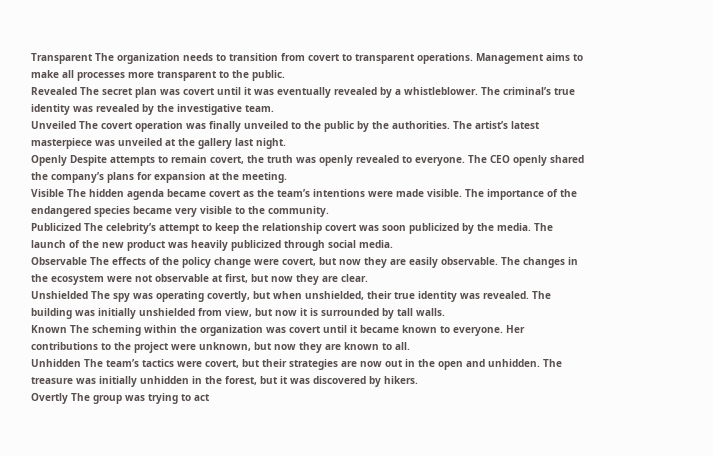Transparent The organization needs to transition from covert to transparent operations. Management aims to make all processes more transparent to the public.
Revealed The secret plan was covert until it was eventually revealed by a whistleblower. The criminal’s true identity was revealed by the investigative team.
Unveiled The covert operation was finally unveiled to the public by the authorities. The artist’s latest masterpiece was unveiled at the gallery last night.
Openly Despite attempts to remain covert, the truth was openly revealed to everyone. The CEO openly shared the company’s plans for expansion at the meeting.
Visible The hidden agenda became covert as the team’s intentions were made visible. The importance of the endangered species became very visible to the community.
Publicized The celebrity’s attempt to keep the relationship covert was soon publicized by the media. The launch of the new product was heavily publicized through social media.
Observable The effects of the policy change were covert, but now they are easily observable. The changes in the ecosystem were not observable at first, but now they are clear.
Unshielded The spy was operating covertly, but when unshielded, their true identity was revealed. The building was initially unshielded from view, but now it is surrounded by tall walls.
Known The scheming within the organization was covert until it became known to everyone. Her contributions to the project were unknown, but now they are known to all.
Unhidden The team’s tactics were covert, but their strategies are now out in the open and unhidden. The treasure was initially unhidden in the forest, but it was discovered by hikers.
Overtly The group was trying to act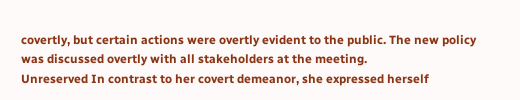covertly, but certain actions were overtly evident to the public. The new policy was discussed overtly with all stakeholders at the meeting.
Unreserved In contrast to her covert demeanor, she expressed herself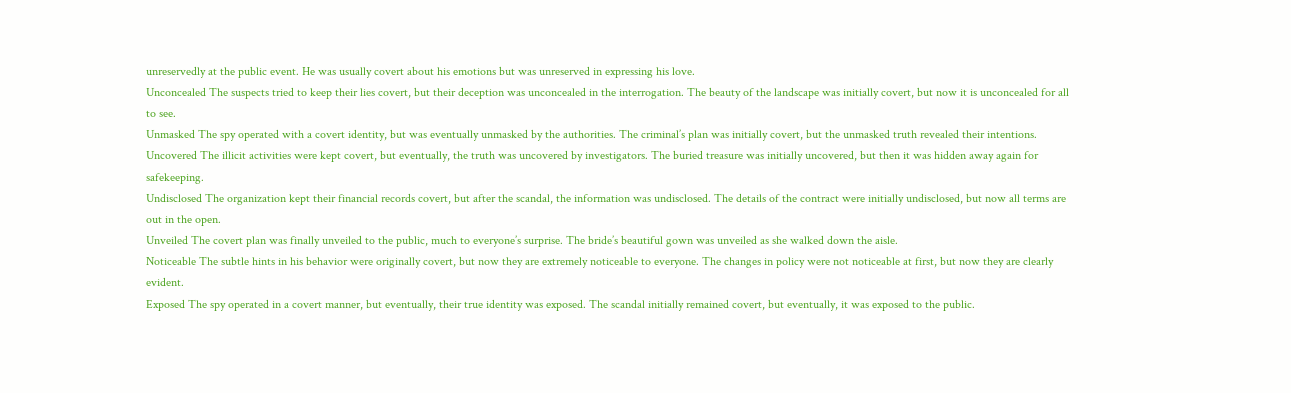unreservedly at the public event. He was usually covert about his emotions but was unreserved in expressing his love.
Unconcealed The suspects tried to keep their lies covert, but their deception was unconcealed in the interrogation. The beauty of the landscape was initially covert, but now it is unconcealed for all to see.
Unmasked The spy operated with a covert identity, but was eventually unmasked by the authorities. The criminal’s plan was initially covert, but the unmasked truth revealed their intentions.
Uncovered The illicit activities were kept covert, but eventually, the truth was uncovered by investigators. The buried treasure was initially uncovered, but then it was hidden away again for safekeeping.
Undisclosed The organization kept their financial records covert, but after the scandal, the information was undisclosed. The details of the contract were initially undisclosed, but now all terms are out in the open.
Unveiled The covert plan was finally unveiled to the public, much to everyone’s surprise. The bride’s beautiful gown was unveiled as she walked down the aisle.
Noticeable The subtle hints in his behavior were originally covert, but now they are extremely noticeable to everyone. The changes in policy were not noticeable at first, but now they are clearly evident.
Exposed The spy operated in a covert manner, but eventually, their true identity was exposed. The scandal initially remained covert, but eventually, it was exposed to the public.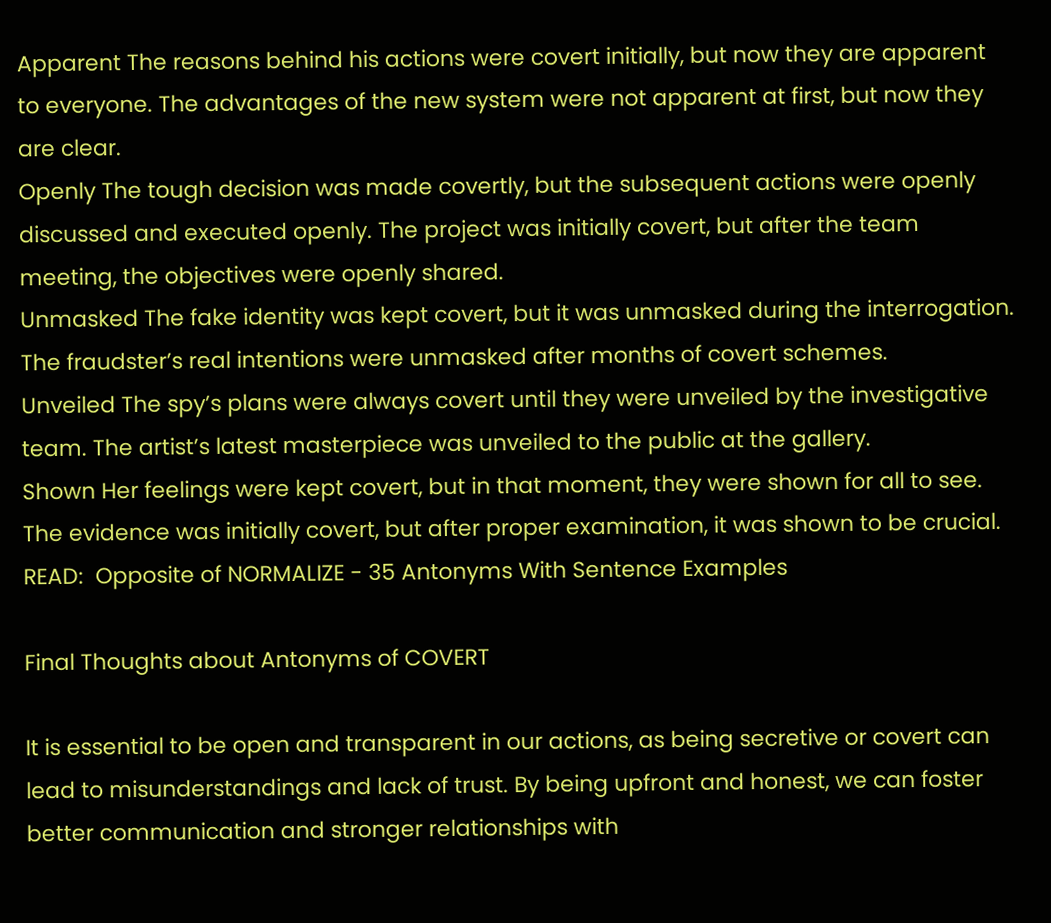Apparent The reasons behind his actions were covert initially, but now they are apparent to everyone. The advantages of the new system were not apparent at first, but now they are clear.
Openly The tough decision was made covertly, but the subsequent actions were openly discussed and executed openly. The project was initially covert, but after the team meeting, the objectives were openly shared.
Unmasked The fake identity was kept covert, but it was unmasked during the interrogation. The fraudster’s real intentions were unmasked after months of covert schemes.
Unveiled The spy’s plans were always covert until they were unveiled by the investigative team. The artist’s latest masterpiece was unveiled to the public at the gallery.
Shown Her feelings were kept covert, but in that moment, they were shown for all to see. The evidence was initially covert, but after proper examination, it was shown to be crucial.
READ:  Opposite of NORMALIZE - 35 Antonyms With Sentence Examples

Final Thoughts about Antonyms of COVERT

It is essential to be open and transparent in our actions, as being secretive or covert can lead to misunderstandings and lack of trust. By being upfront and honest, we can foster better communication and stronger relationships with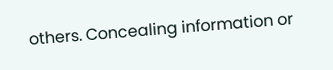others. Concealing information or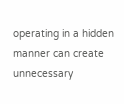operating in a hidden manner can create unnecessary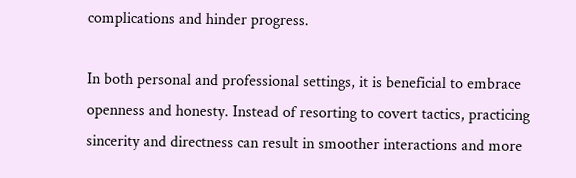complications and hinder progress.

In both personal and professional settings, it is beneficial to embrace openness and honesty. Instead of resorting to covert tactics, practicing sincerity and directness can result in smoother interactions and more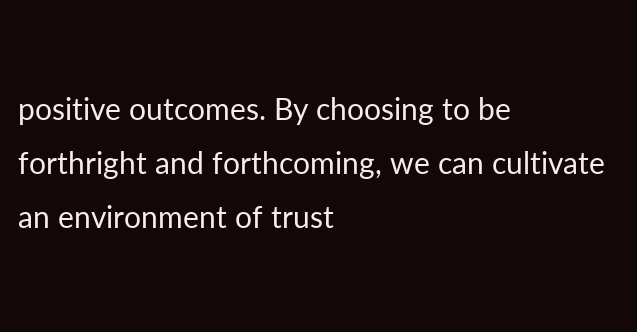positive outcomes. By choosing to be forthright and forthcoming, we can cultivate an environment of trust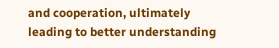and cooperation, ultimately leading to better understanding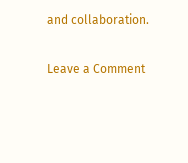and collaboration.

Leave a Comment